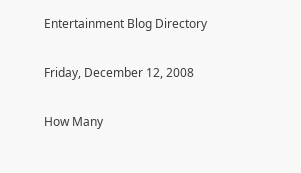Entertainment Blog Directory

Friday, December 12, 2008

How Many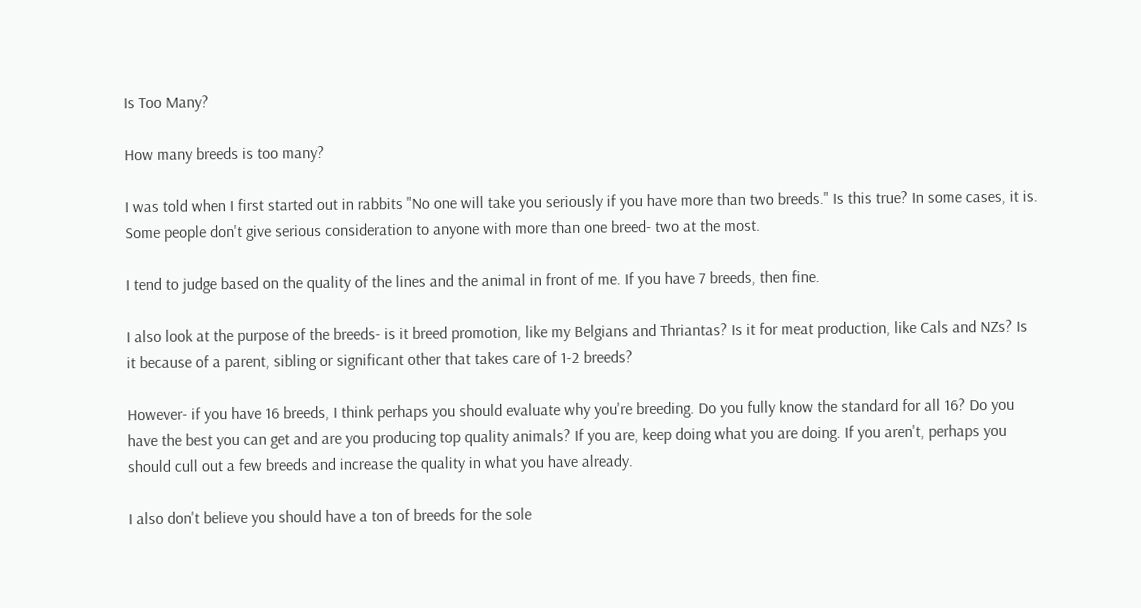Is Too Many?

How many breeds is too many?

I was told when I first started out in rabbits "No one will take you seriously if you have more than two breeds." Is this true? In some cases, it is. Some people don't give serious consideration to anyone with more than one breed- two at the most.

I tend to judge based on the quality of the lines and the animal in front of me. If you have 7 breeds, then fine.

I also look at the purpose of the breeds- is it breed promotion, like my Belgians and Thriantas? Is it for meat production, like Cals and NZs? Is it because of a parent, sibling or significant other that takes care of 1-2 breeds?

However- if you have 16 breeds, I think perhaps you should evaluate why you're breeding. Do you fully know the standard for all 16? Do you have the best you can get and are you producing top quality animals? If you are, keep doing what you are doing. If you aren't, perhaps you should cull out a few breeds and increase the quality in what you have already.

I also don't believe you should have a ton of breeds for the sole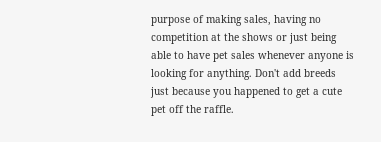purpose of making sales, having no competition at the shows or just being able to have pet sales whenever anyone is looking for anything. Don't add breeds just because you happened to get a cute pet off the raffle.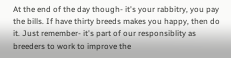At the end of the day though- it's your rabbitry, you pay the bills. If have thirty breeds makes you happy, then do it. Just remember- it's part of our responsiblity as breeders to work to improve the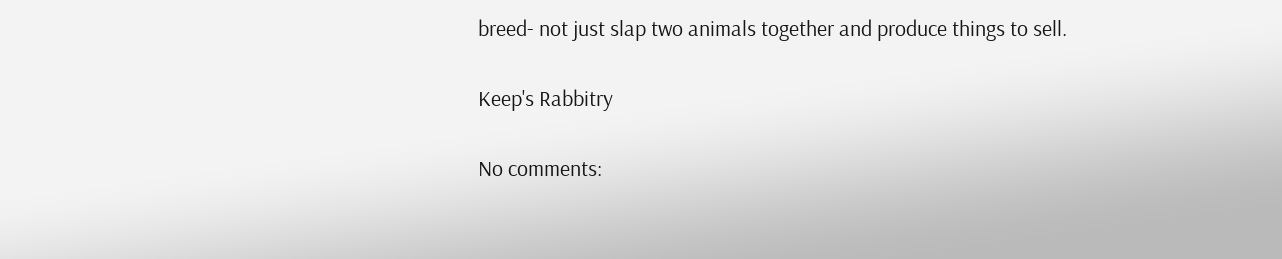breed- not just slap two animals together and produce things to sell.

Keep's Rabbitry

No comments: